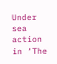Under sea action in ‘The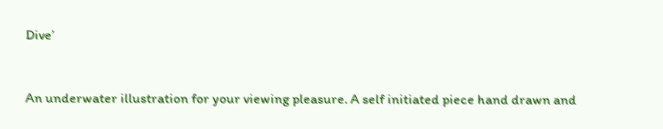Dive’


An underwater illustration for your viewing pleasure. A self initiated piece hand drawn and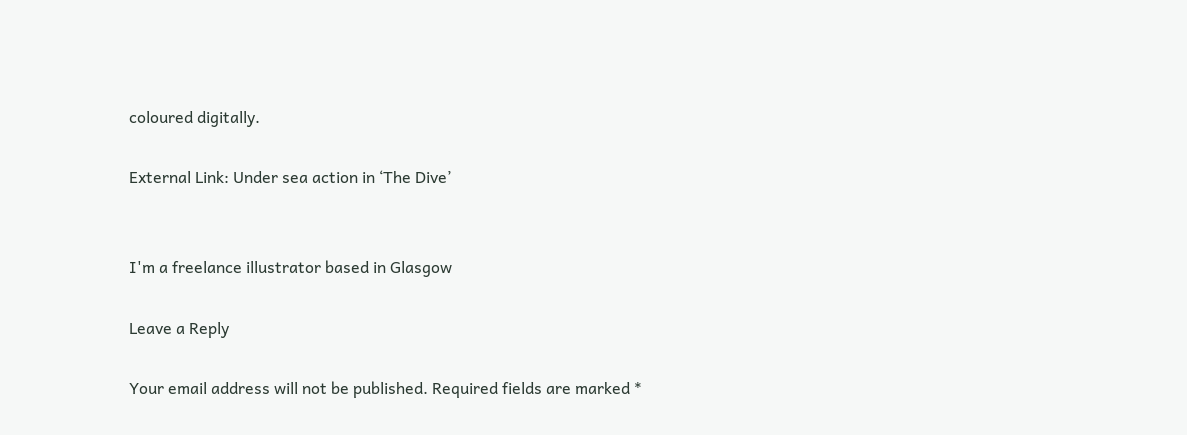coloured digitally.

External Link: Under sea action in ‘The Dive’


I'm a freelance illustrator based in Glasgow

Leave a Reply

Your email address will not be published. Required fields are marked *